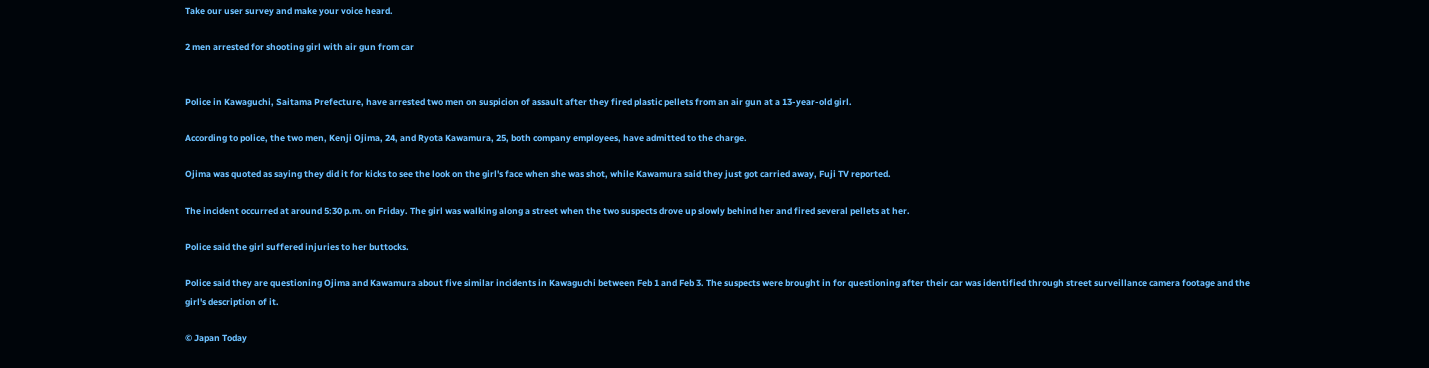Take our user survey and make your voice heard.

2 men arrested for shooting girl with air gun from car


Police in Kawaguchi, Saitama Prefecture, have arrested two men on suspicion of assault after they fired plastic pellets from an air gun at a 13-year-old girl.

According to police, the two men, Kenji Ojima, 24, and Ryota Kawamura, 25, both company employees, have admitted to the charge.

Ojima was quoted as saying they did it for kicks to see the look on the girl's face when she was shot, while Kawamura said they just got carried away, Fuji TV reported.

The incident occurred at around 5:30 p.m. on Friday. The girl was walking along a street when the two suspects drove up slowly behind her and fired several pellets at her.

Police said the girl suffered injuries to her buttocks.

Police said they are questioning Ojima and Kawamura about five similar incidents in Kawaguchi between Feb 1 and Feb 3. The suspects were brought in for questioning after their car was identified through street surveillance camera footage and the girl's description of it.

© Japan Today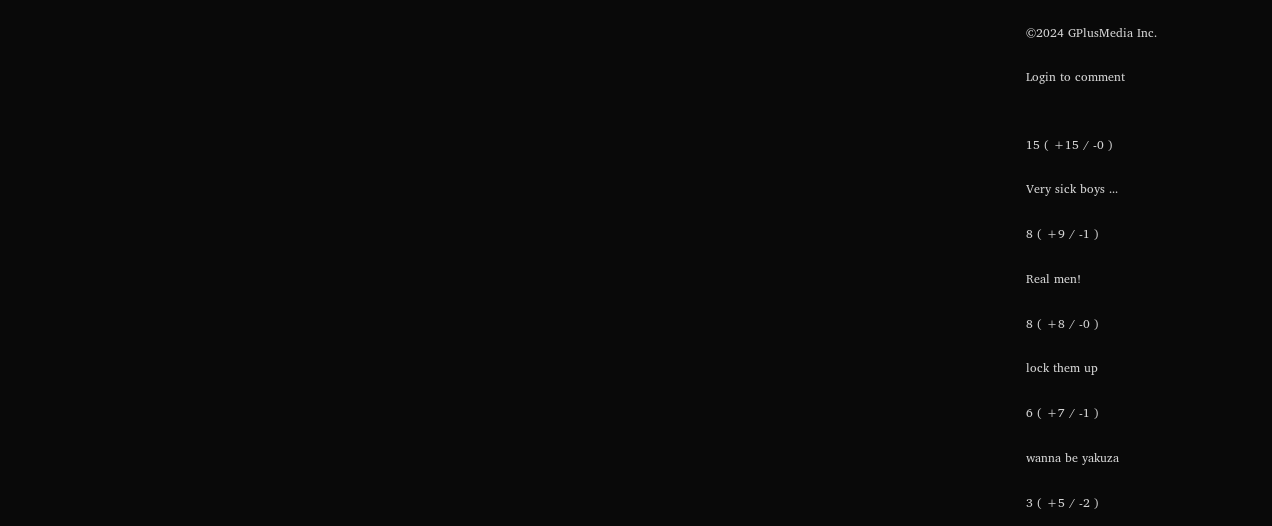©2024 GPlusMedia Inc.

Login to comment


15 ( +15 / -0 )

Very sick boys ...

8 ( +9 / -1 )

Real men!

8 ( +8 / -0 )

lock them up

6 ( +7 / -1 )

wanna be yakuza

3 ( +5 / -2 )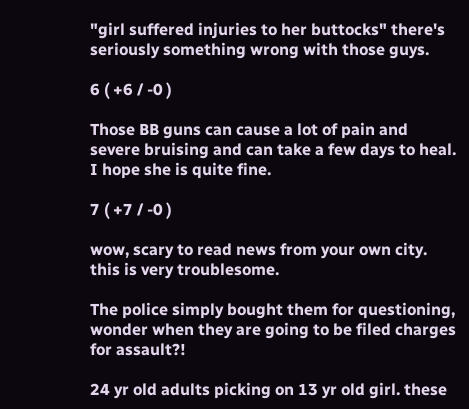"girl suffered injuries to her buttocks" there's seriously something wrong with those guys.

6 ( +6 / -0 )

Those BB guns can cause a lot of pain and severe bruising and can take a few days to heal. I hope she is quite fine.

7 ( +7 / -0 )

wow, scary to read news from your own city. this is very troublesome.

The police simply bought them for questioning, wonder when they are going to be filed charges for assault?!

24 yr old adults picking on 13 yr old girl. these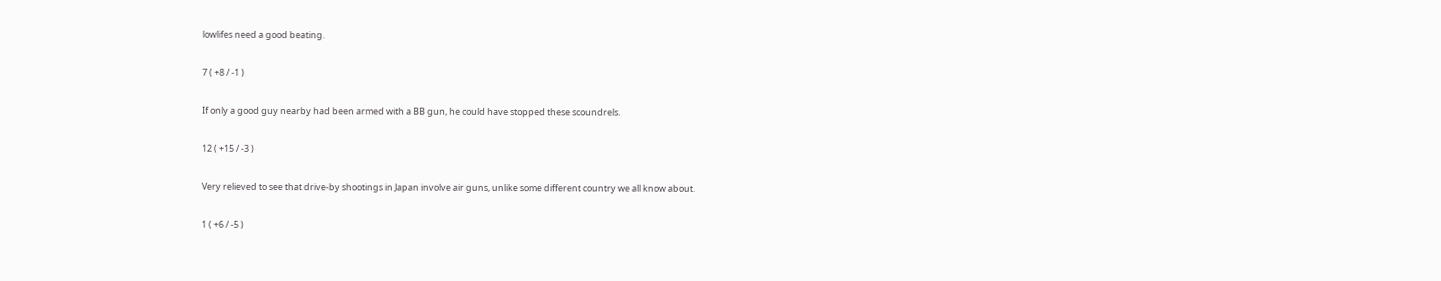lowlifes need a good beating.

7 ( +8 / -1 )

If only a good guy nearby had been armed with a BB gun, he could have stopped these scoundrels.

12 ( +15 / -3 )

Very relieved to see that drive-by shootings in Japan involve air guns, unlike some different country we all know about.

1 ( +6 / -5 )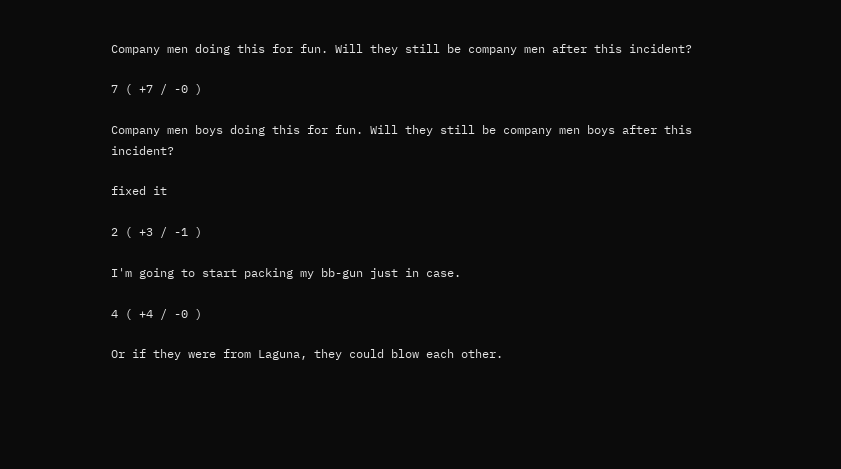Company men doing this for fun. Will they still be company men after this incident?

7 ( +7 / -0 )

Company men boys doing this for fun. Will they still be company men boys after this incident?

fixed it

2 ( +3 / -1 )

I'm going to start packing my bb-gun just in case.

4 ( +4 / -0 )

Or if they were from Laguna, they could blow each other.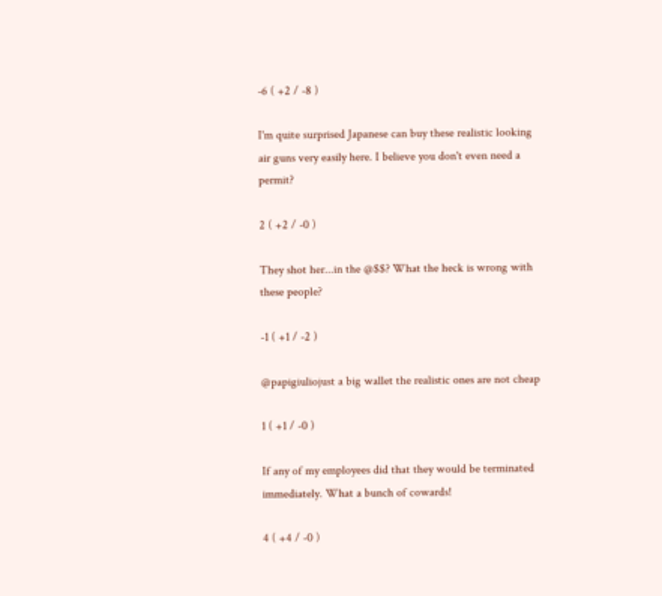-6 ( +2 / -8 )

I'm quite surprised Japanese can buy these realistic looking air guns very easily here. I believe you don't even need a permit?

2 ( +2 / -0 )

They shot her...in the @$$? What the heck is wrong with these people?

-1 ( +1 / -2 )

@papigiuliojust a big wallet the realistic ones are not cheap

1 ( +1 / -0 )

If any of my employees did that they would be terminated immediately. What a bunch of cowards!

4 ( +4 / -0 )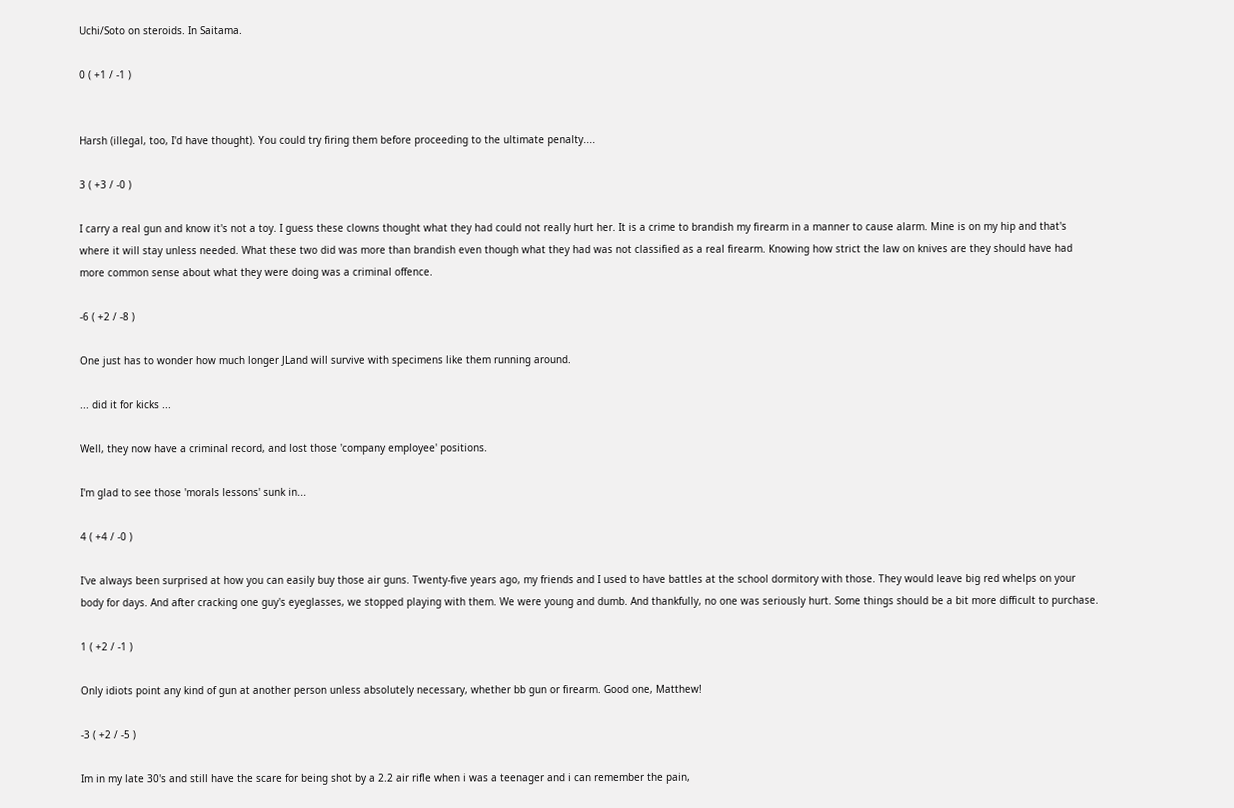Uchi/Soto on steroids. In Saitama.

0 ( +1 / -1 )


Harsh (illegal, too, I'd have thought). You could try firing them before proceeding to the ultimate penalty....

3 ( +3 / -0 )

I carry a real gun and know it's not a toy. I guess these clowns thought what they had could not really hurt her. It is a crime to brandish my firearm in a manner to cause alarm. Mine is on my hip and that's where it will stay unless needed. What these two did was more than brandish even though what they had was not classified as a real firearm. Knowing how strict the law on knives are they should have had more common sense about what they were doing was a criminal offence.

-6 ( +2 / -8 )

One just has to wonder how much longer JLand will survive with specimens like them running around.

... did it for kicks ...

Well, they now have a criminal record, and lost those 'company employee' positions.

I'm glad to see those 'morals lessons' sunk in...

4 ( +4 / -0 )

I've always been surprised at how you can easily buy those air guns. Twenty-five years ago, my friends and I used to have battles at the school dormitory with those. They would leave big red whelps on your body for days. And after cracking one guy's eyeglasses, we stopped playing with them. We were young and dumb. And thankfully, no one was seriously hurt. Some things should be a bit more difficult to purchase.

1 ( +2 / -1 )

Only idiots point any kind of gun at another person unless absolutely necessary, whether bb gun or firearm. Good one, Matthew!

-3 ( +2 / -5 )

Im in my late 30's and still have the scare for being shot by a 2.2 air rifle when i was a teenager and i can remember the pain,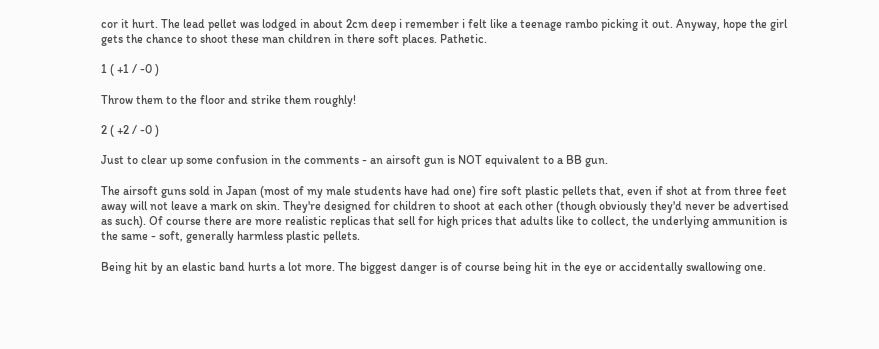cor it hurt. The lead pellet was lodged in about 2cm deep i remember i felt like a teenage rambo picking it out. Anyway, hope the girl gets the chance to shoot these man children in there soft places. Pathetic.

1 ( +1 / -0 )

Throw them to the floor and strike them roughly!

2 ( +2 / -0 )

Just to clear up some confusion in the comments - an airsoft gun is NOT equivalent to a BB gun.

The airsoft guns sold in Japan (most of my male students have had one) fire soft plastic pellets that, even if shot at from three feet away will not leave a mark on skin. They're designed for children to shoot at each other (though obviously they'd never be advertised as such). Of course there are more realistic replicas that sell for high prices that adults like to collect, the underlying ammunition is the same - soft, generally harmless plastic pellets.

Being hit by an elastic band hurts a lot more. The biggest danger is of course being hit in the eye or accidentally swallowing one.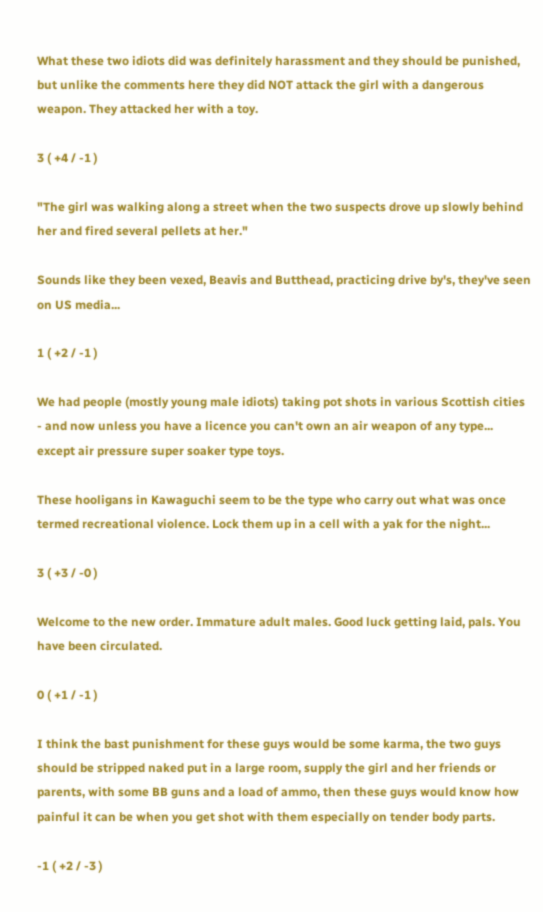What these two idiots did was definitely harassment and they should be punished, but unlike the comments here they did NOT attack the girl with a dangerous weapon. They attacked her with a toy.

3 ( +4 / -1 )

"The girl was walking along a street when the two suspects drove up slowly behind her and fired several pellets at her."

Sounds like they been vexed, Beavis and Butthead, practicing drive by's, they've seen on US media...

1 ( +2 / -1 )

We had people (mostly young male idiots) taking pot shots in various Scottish cities - and now unless you have a licence you can't own an air weapon of any type... except air pressure super soaker type toys.

These hooligans in Kawaguchi seem to be the type who carry out what was once termed recreational violence. Lock them up in a cell with a yak for the night...

3 ( +3 / -0 )

Welcome to the new order. Immature adult males. Good luck getting laid, pals. You have been circulated.

0 ( +1 / -1 )

I think the bast punishment for these guys would be some karma, the two guys should be stripped naked put in a large room, supply the girl and her friends or parents, with some BB guns and a load of ammo, then these guys would know how painful it can be when you get shot with them especially on tender body parts.

-1 ( +2 / -3 )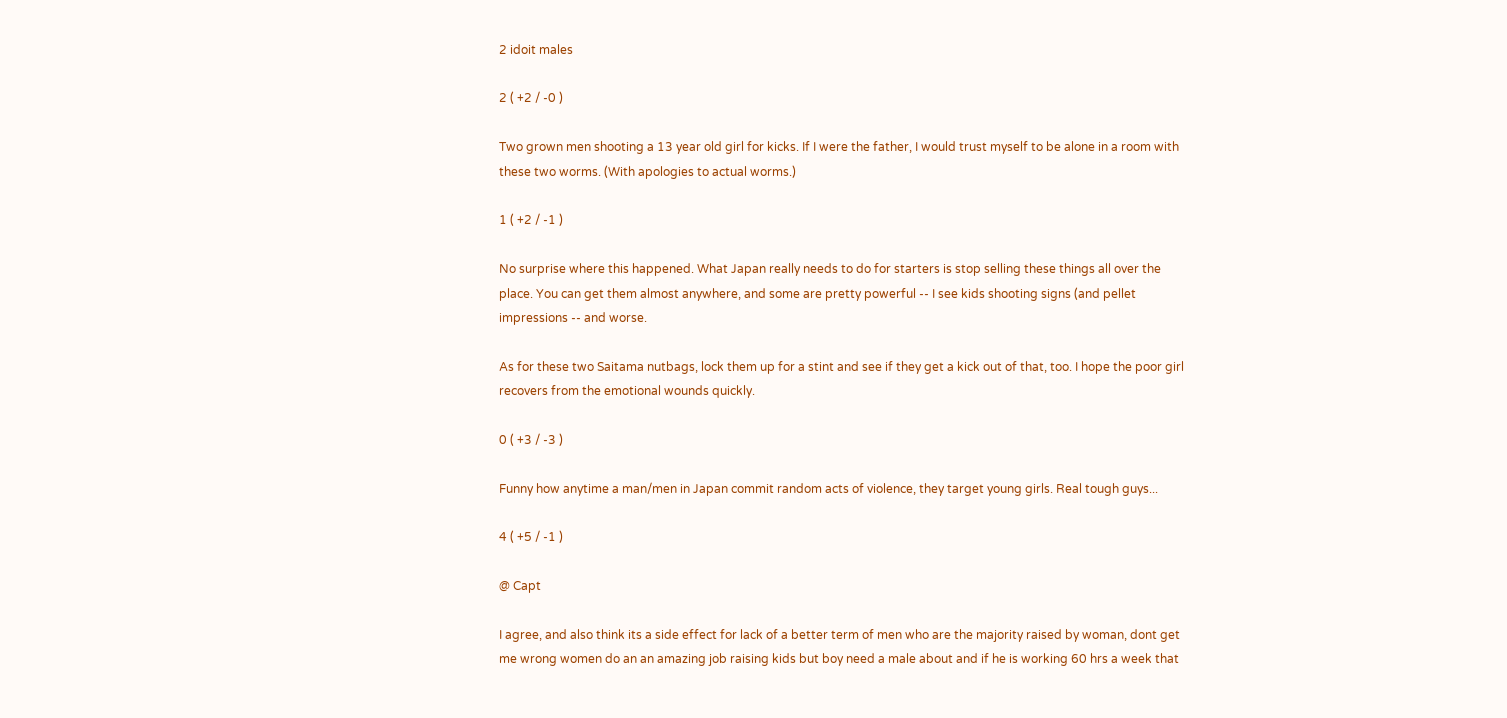2 idoit males

2 ( +2 / -0 )

Two grown men shooting a 13 year old girl for kicks. If I were the father, I would trust myself to be alone in a room with these two worms. (With apologies to actual worms.)

1 ( +2 / -1 )

No surprise where this happened. What Japan really needs to do for starters is stop selling these things all over the place. You can get them almost anywhere, and some are pretty powerful -- I see kids shooting signs (and pellet impressions -- and worse.

As for these two Saitama nutbags, lock them up for a stint and see if they get a kick out of that, too. I hope the poor girl recovers from the emotional wounds quickly.

0 ( +3 / -3 )

Funny how anytime a man/men in Japan commit random acts of violence, they target young girls. Real tough guys...

4 ( +5 / -1 )

@ Capt

I agree, and also think its a side effect for lack of a better term of men who are the majority raised by woman, dont get me wrong women do an an amazing job raising kids but boy need a male about and if he is working 60 hrs a week that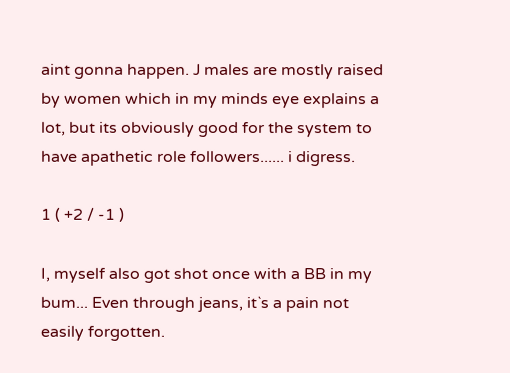aint gonna happen. J males are mostly raised by women which in my minds eye explains a lot, but its obviously good for the system to have apathetic role followers...... i digress.

1 ( +2 / -1 )

I, myself also got shot once with a BB in my bum... Even through jeans, it`s a pain not easily forgotten.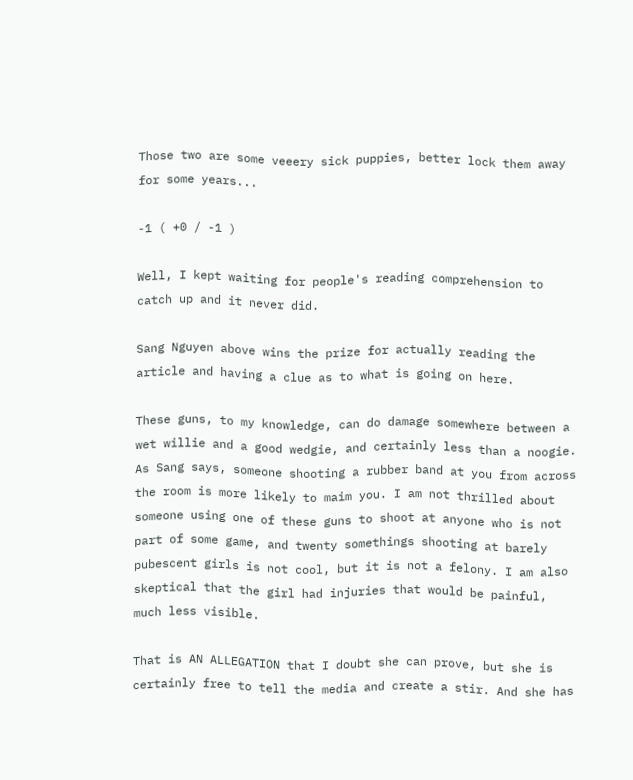Those two are some veeery sick puppies, better lock them away for some years...

-1 ( +0 / -1 )

Well, I kept waiting for people's reading comprehension to catch up and it never did.

Sang Nguyen above wins the prize for actually reading the article and having a clue as to what is going on here.

These guns, to my knowledge, can do damage somewhere between a wet willie and a good wedgie, and certainly less than a noogie. As Sang says, someone shooting a rubber band at you from across the room is more likely to maim you. I am not thrilled about someone using one of these guns to shoot at anyone who is not part of some game, and twenty somethings shooting at barely pubescent girls is not cool, but it is not a felony. I am also skeptical that the girl had injuries that would be painful, much less visible.

That is AN ALLEGATION that I doubt she can prove, but she is certainly free to tell the media and create a stir. And she has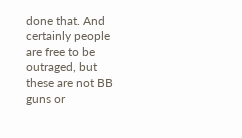done that. And certainly people are free to be outraged, but these are not BB guns or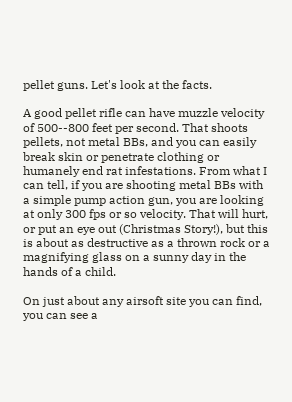pellet guns. Let's look at the facts.

A good pellet rifle can have muzzle velocity of 500--800 feet per second. That shoots pellets, not metal BBs, and you can easily break skin or penetrate clothing or humanely end rat infestations. From what I can tell, if you are shooting metal BBs with a simple pump action gun, you are looking at only 300 fps or so velocity. That will hurt, or put an eye out (Christmas Story!), but this is about as destructive as a thrown rock or a magnifying glass on a sunny day in the hands of a child.

On just about any airsoft site you can find, you can see a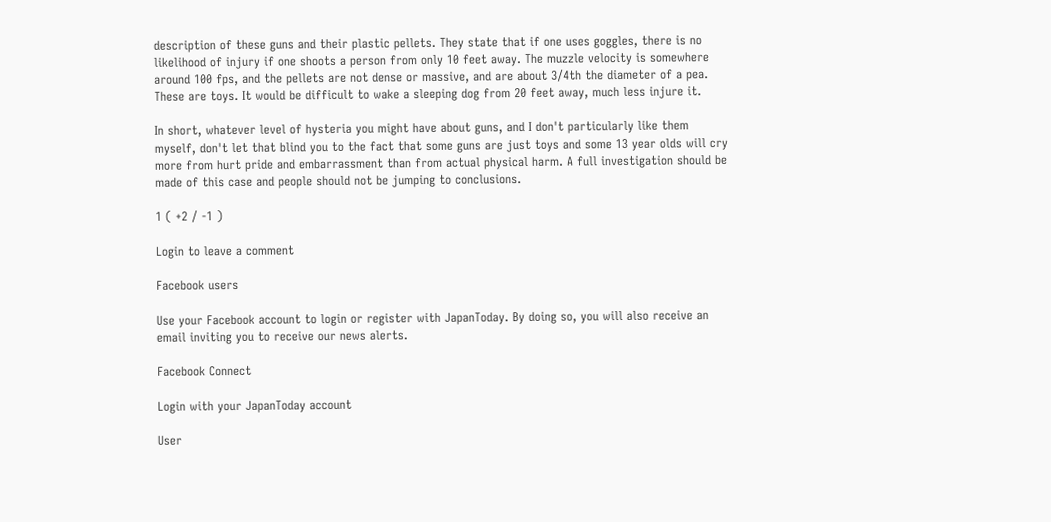description of these guns and their plastic pellets. They state that if one uses goggles, there is no likelihood of injury if one shoots a person from only 10 feet away. The muzzle velocity is somewhere around 100 fps, and the pellets are not dense or massive, and are about 3/4th the diameter of a pea. These are toys. It would be difficult to wake a sleeping dog from 20 feet away, much less injure it.

In short, whatever level of hysteria you might have about guns, and I don't particularly like them myself, don't let that blind you to the fact that some guns are just toys and some 13 year olds will cry more from hurt pride and embarrassment than from actual physical harm. A full investigation should be made of this case and people should not be jumping to conclusions.

1 ( +2 / -1 )

Login to leave a comment

Facebook users

Use your Facebook account to login or register with JapanToday. By doing so, you will also receive an email inviting you to receive our news alerts.

Facebook Connect

Login with your JapanToday account

User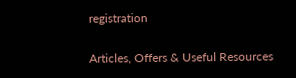registration

Articles, Offers & Useful Resources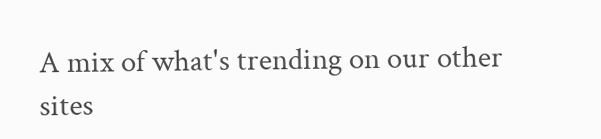A mix of what's trending on our other sites